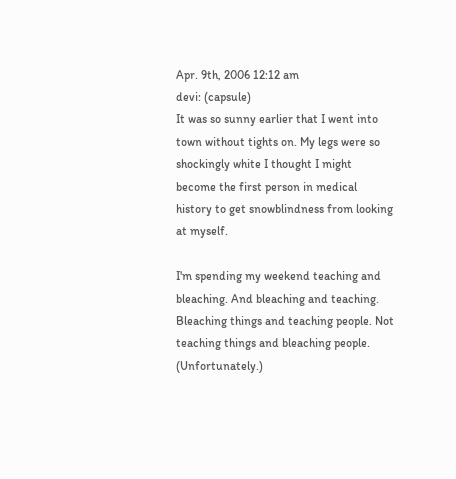Apr. 9th, 2006 12:12 am
devi: (capsule)
It was so sunny earlier that I went into town without tights on. My legs were so shockingly white I thought I might become the first person in medical history to get snowblindness from looking at myself.

I'm spending my weekend teaching and bleaching. And bleaching and teaching. Bleaching things and teaching people. Not teaching things and bleaching people. (Unfortunately.)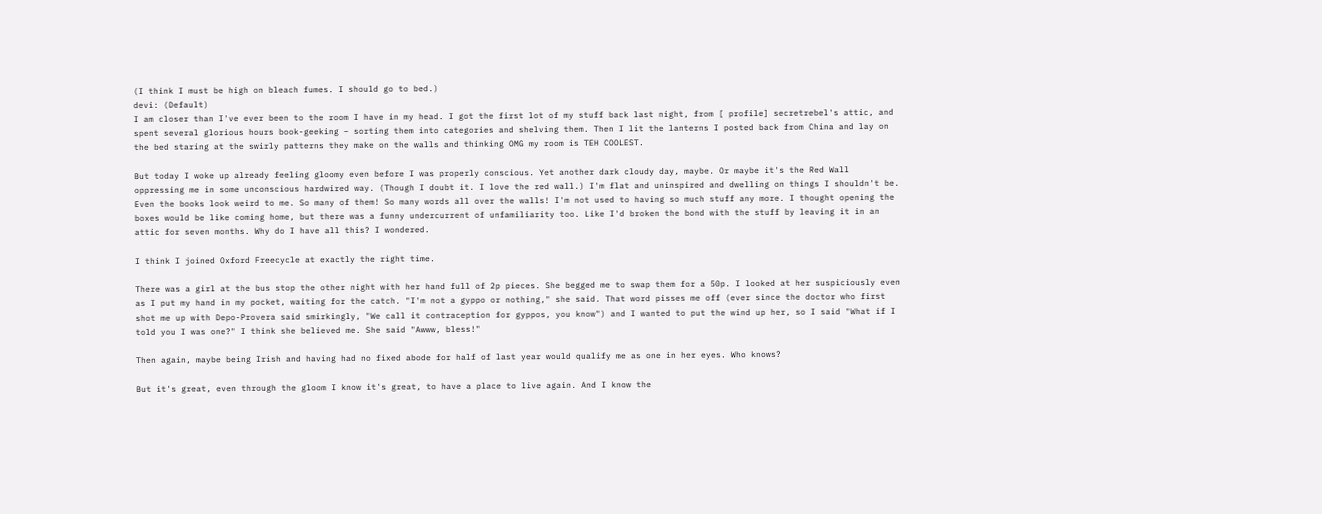(I think I must be high on bleach fumes. I should go to bed.)
devi: (Default)
I am closer than I've ever been to the room I have in my head. I got the first lot of my stuff back last night, from [ profile] secretrebel's attic, and spent several glorious hours book-geeking – sorting them into categories and shelving them. Then I lit the lanterns I posted back from China and lay on the bed staring at the swirly patterns they make on the walls and thinking OMG my room is TEH COOLEST.

But today I woke up already feeling gloomy even before I was properly conscious. Yet another dark cloudy day, maybe. Or maybe it's the Red Wall oppressing me in some unconscious hardwired way. (Though I doubt it. I love the red wall.) I'm flat and uninspired and dwelling on things I shouldn't be. Even the books look weird to me. So many of them! So many words all over the walls! I'm not used to having so much stuff any more. I thought opening the boxes would be like coming home, but there was a funny undercurrent of unfamiliarity too. Like I'd broken the bond with the stuff by leaving it in an attic for seven months. Why do I have all this? I wondered.

I think I joined Oxford Freecycle at exactly the right time.

There was a girl at the bus stop the other night with her hand full of 2p pieces. She begged me to swap them for a 50p. I looked at her suspiciously even as I put my hand in my pocket, waiting for the catch. "I'm not a gyppo or nothing," she said. That word pisses me off (ever since the doctor who first shot me up with Depo-Provera said smirkingly, "We call it contraception for gyppos, you know") and I wanted to put the wind up her, so I said "What if I told you I was one?" I think she believed me. She said "Awww, bless!"

Then again, maybe being Irish and having had no fixed abode for half of last year would qualify me as one in her eyes. Who knows?

But it's great, even through the gloom I know it's great, to have a place to live again. And I know the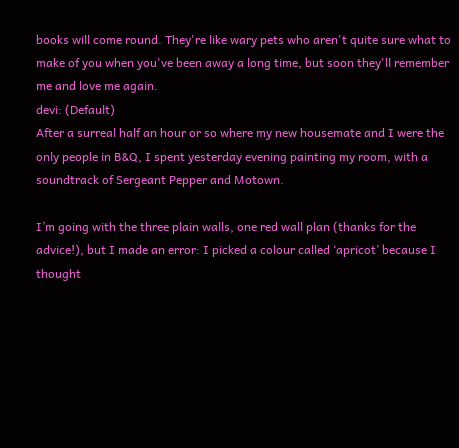books will come round. They're like wary pets who aren't quite sure what to make of you when you've been away a long time, but soon they'll remember me and love me again.
devi: (Default)
After a surreal half an hour or so where my new housemate and I were the only people in B&Q, I spent yesterday evening painting my room, with a soundtrack of Sergeant Pepper and Motown.

I’m going with the three plain walls, one red wall plan (thanks for the advice!), but I made an error: I picked a colour called ‘apricot’ because I thought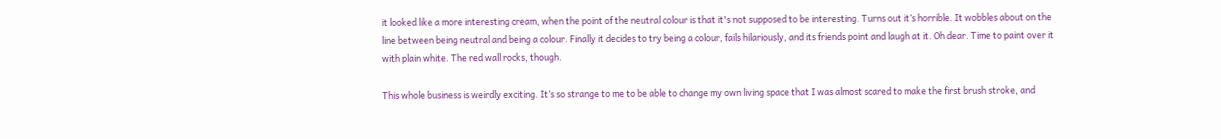it looked like a more interesting cream, when the point of the neutral colour is that it's not supposed to be interesting. Turns out it’s horrible. It wobbles about on the line between being neutral and being a colour. Finally it decides to try being a colour, fails hilariously, and its friends point and laugh at it. Oh dear. Time to paint over it with plain white. The red wall rocks, though.

This whole business is weirdly exciting. It’s so strange to me to be able to change my own living space that I was almost scared to make the first brush stroke, and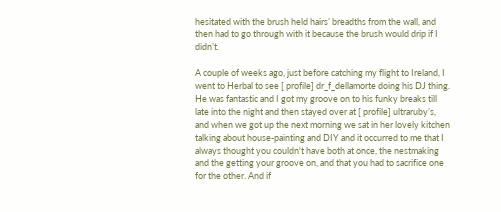hesitated with the brush held hairs’ breadths from the wall, and then had to go through with it because the brush would drip if I didn’t.

A couple of weeks ago, just before catching my flight to Ireland, I went to Herbal to see [ profile] dr_f_dellamorte doing his DJ thing. He was fantastic and I got my groove on to his funky breaks till late into the night and then stayed over at [ profile] ultraruby’s, and when we got up the next morning we sat in her lovely kitchen talking about house-painting and DIY and it occurred to me that I always thought you couldn't have both at once, the nestmaking and the getting your groove on, and that you had to sacrifice one for the other. And if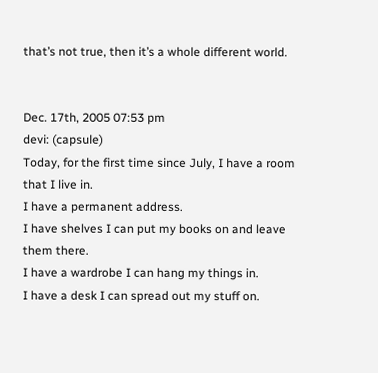that’s not true, then it’s a whole different world.


Dec. 17th, 2005 07:53 pm
devi: (capsule)
Today, for the first time since July, I have a room that I live in.
I have a permanent address.
I have shelves I can put my books on and leave them there.
I have a wardrobe I can hang my things in.
I have a desk I can spread out my stuff on.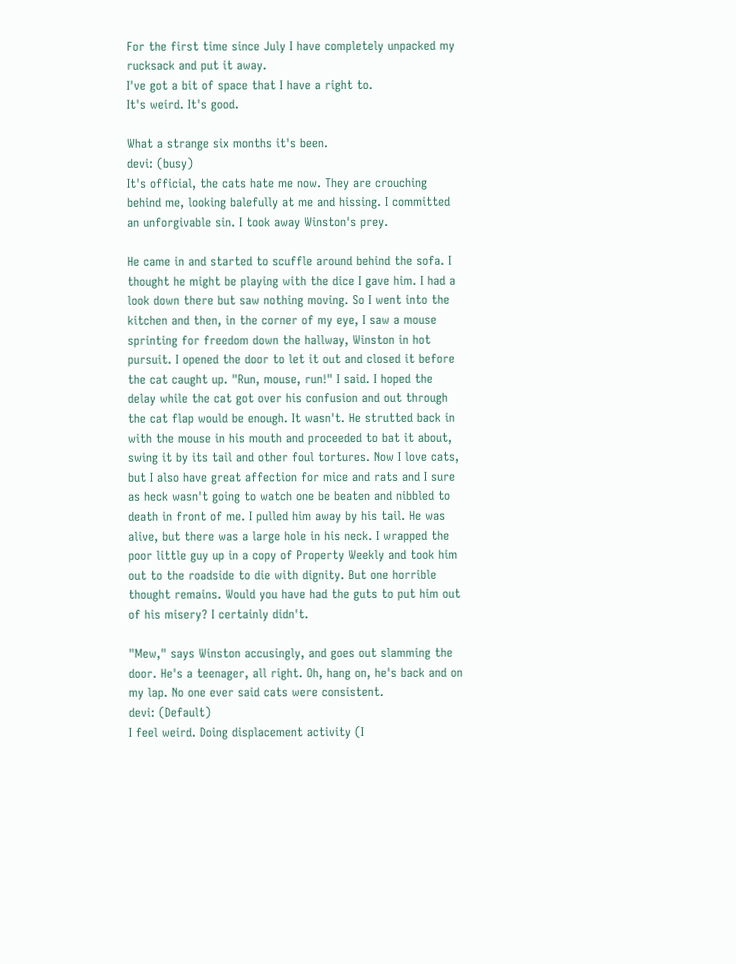For the first time since July I have completely unpacked my rucksack and put it away.
I've got a bit of space that I have a right to.
It's weird. It's good.

What a strange six months it's been.
devi: (busy)
It's official, the cats hate me now. They are crouching behind me, looking balefully at me and hissing. I committed an unforgivable sin. I took away Winston's prey.

He came in and started to scuffle around behind the sofa. I thought he might be playing with the dice I gave him. I had a look down there but saw nothing moving. So I went into the kitchen and then, in the corner of my eye, I saw a mouse sprinting for freedom down the hallway, Winston in hot pursuit. I opened the door to let it out and closed it before the cat caught up. "Run, mouse, run!" I said. I hoped the delay while the cat got over his confusion and out through the cat flap would be enough. It wasn't. He strutted back in with the mouse in his mouth and proceeded to bat it about, swing it by its tail and other foul tortures. Now I love cats, but I also have great affection for mice and rats and I sure as heck wasn't going to watch one be beaten and nibbled to death in front of me. I pulled him away by his tail. He was alive, but there was a large hole in his neck. I wrapped the poor little guy up in a copy of Property Weekly and took him out to the roadside to die with dignity. But one horrible thought remains. Would you have had the guts to put him out of his misery? I certainly didn't.

"Mew," says Winston accusingly, and goes out slamming the door. He's a teenager, all right. Oh, hang on, he's back and on my lap. No one ever said cats were consistent.
devi: (Default)
I feel weird. Doing displacement activity (I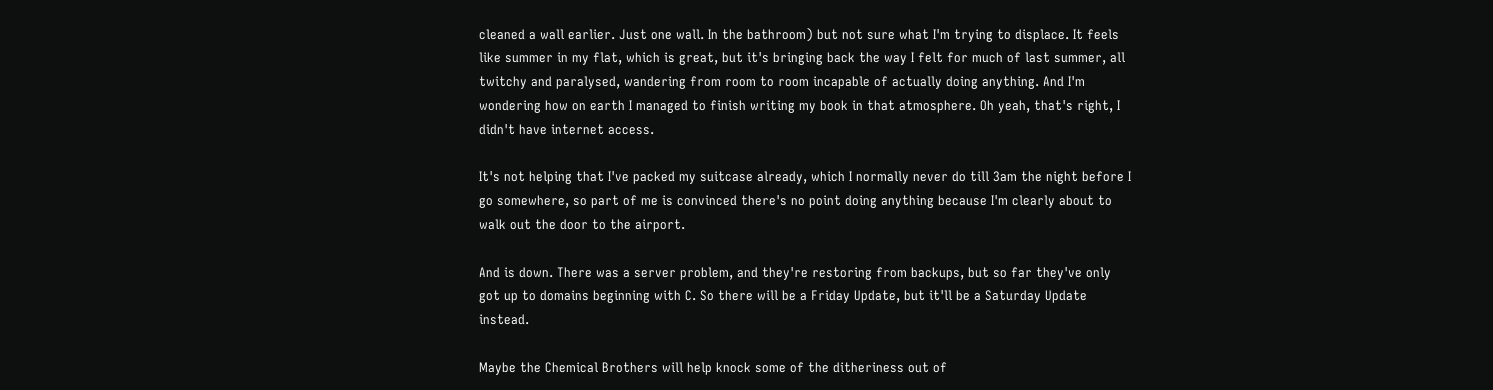cleaned a wall earlier. Just one wall. In the bathroom) but not sure what I'm trying to displace. It feels like summer in my flat, which is great, but it's bringing back the way I felt for much of last summer, all twitchy and paralysed, wandering from room to room incapable of actually doing anything. And I'm wondering how on earth I managed to finish writing my book in that atmosphere. Oh yeah, that's right, I didn't have internet access.

It's not helping that I've packed my suitcase already, which I normally never do till 3am the night before I go somewhere, so part of me is convinced there's no point doing anything because I'm clearly about to walk out the door to the airport.

And is down. There was a server problem, and they're restoring from backups, but so far they've only got up to domains beginning with C. So there will be a Friday Update, but it'll be a Saturday Update instead.

Maybe the Chemical Brothers will help knock some of the ditheriness out of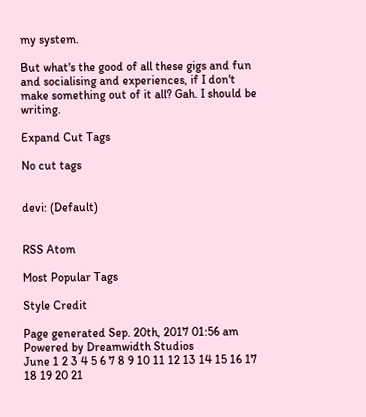my system.

But what's the good of all these gigs and fun and socialising and experiences, if I don't make something out of it all? Gah. I should be writing.

Expand Cut Tags

No cut tags


devi: (Default)


RSS Atom

Most Popular Tags

Style Credit

Page generated Sep. 20th, 2017 01:56 am
Powered by Dreamwidth Studios
June 1 2 3 4 5 6 7 8 9 10 11 12 13 14 15 16 17 18 19 20 21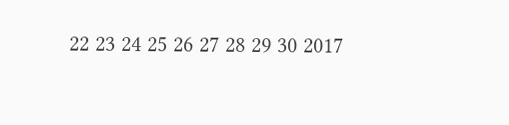22 23 24 25 26 27 28 29 30 2017